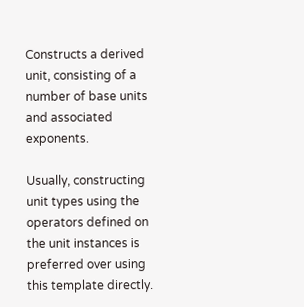Constructs a derived unit, consisting of a number of base units and associated exponents.

Usually, constructing unit types using the operators defined on the unit instances is preferred over using this template directly.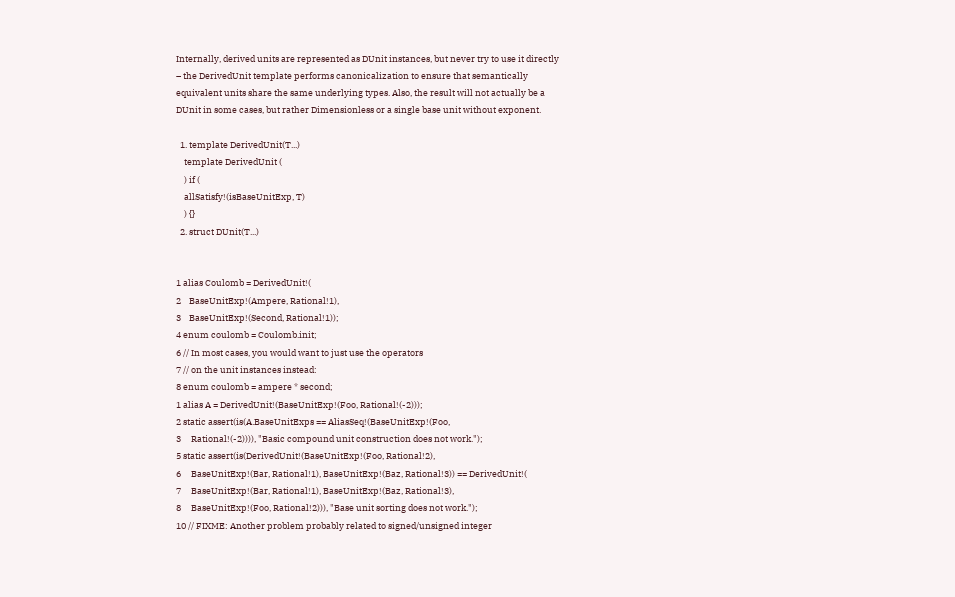Internally, derived units are represented as DUnit instances, but never try to use it directly – the DerivedUnit template performs canonicalization to ensure that semantically equivalent units share the same underlying types. Also, the result will not actually be a DUnit in some cases, but rather Dimensionless or a single base unit without exponent.

  1. template DerivedUnit(T...)
    template DerivedUnit (
    ) if (
    allSatisfy!(isBaseUnitExp, T)
    ) {}
  2. struct DUnit(T...)


1 alias Coulomb = DerivedUnit!(
2    BaseUnitExp!(Ampere, Rational!1),
3    BaseUnitExp!(Second, Rational!1));
4 enum coulomb = Coulomb.init;
6 // In most cases, you would want to just use the operators
7 // on the unit instances instead:
8 enum coulomb = ampere * second;
1 alias A = DerivedUnit!(BaseUnitExp!(Foo, Rational!(-2)));
2 static assert(is(A.BaseUnitExps == AliasSeq!(BaseUnitExp!(Foo,
3     Rational!(-2)))), "Basic compound unit construction does not work.");
5 static assert(is(DerivedUnit!(BaseUnitExp!(Foo, Rational!2),
6     BaseUnitExp!(Bar, Rational!1), BaseUnitExp!(Baz, Rational!3)) == DerivedUnit!(
7     BaseUnitExp!(Bar, Rational!1), BaseUnitExp!(Baz, Rational!3),
8     BaseUnitExp!(Foo, Rational!2))), "Base unit sorting does not work.");
10 // FIXME: Another problem probably related to signed/unsigned integer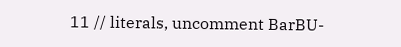11 // literals, uncomment BarBU-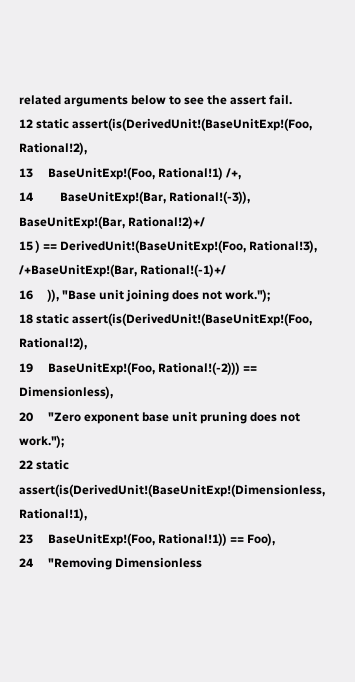related arguments below to see the assert fail.
12 static assert(is(DerivedUnit!(BaseUnitExp!(Foo, Rational!2),
13     BaseUnitExp!(Foo, Rational!1) /+,
14         BaseUnitExp!(Bar, Rational!(-3)), BaseUnitExp!(Bar, Rational!2)+/
15 ) == DerivedUnit!(BaseUnitExp!(Foo, Rational!3), /+BaseUnitExp!(Bar, Rational!(-1)+/
16     )), "Base unit joining does not work.");
18 static assert(is(DerivedUnit!(BaseUnitExp!(Foo, Rational!2),
19     BaseUnitExp!(Foo, Rational!(-2))) == Dimensionless),
20     "Zero exponent base unit pruning does not work.");
22 static assert(is(DerivedUnit!(BaseUnitExp!(Dimensionless, Rational!1),
23     BaseUnitExp!(Foo, Rational!1)) == Foo),
24     "Removing Dimensionless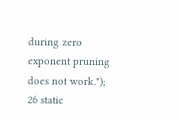during zero exponent pruning does not work.");
26 static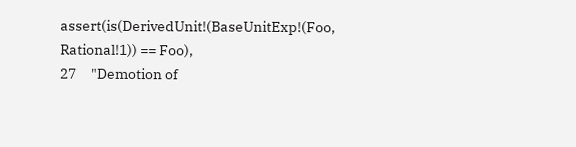assert(is(DerivedUnit!(BaseUnitExp!(Foo, Rational!1)) == Foo),
27     "Demotion of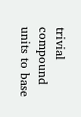trivial compound units to base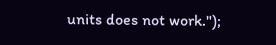units does not work.");